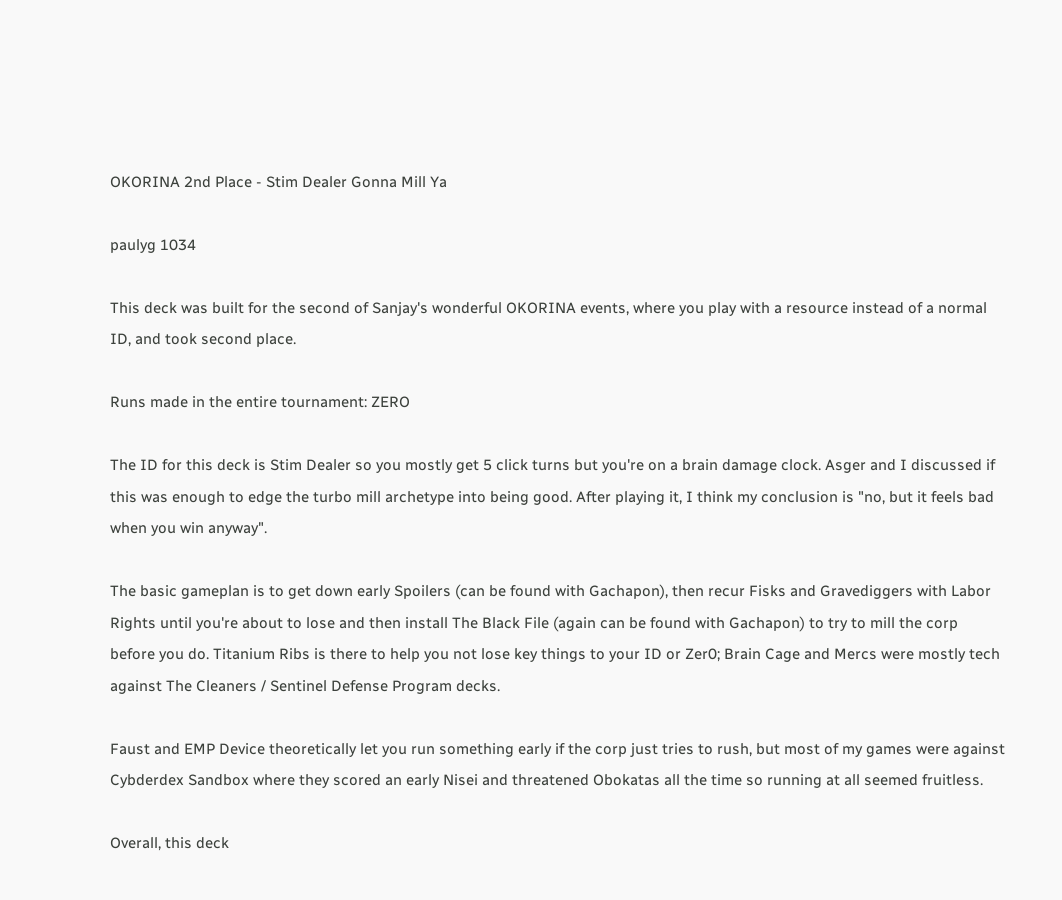OKORINA 2nd Place - Stim Dealer Gonna Mill Ya

paulyg 1034

This deck was built for the second of Sanjay's wonderful OKORINA events, where you play with a resource instead of a normal ID, and took second place.

Runs made in the entire tournament: ZERO

The ID for this deck is Stim Dealer so you mostly get 5 click turns but you're on a brain damage clock. Asger and I discussed if this was enough to edge the turbo mill archetype into being good. After playing it, I think my conclusion is "no, but it feels bad when you win anyway".

The basic gameplan is to get down early Spoilers (can be found with Gachapon), then recur Fisks and Gravediggers with Labor Rights until you're about to lose and then install The Black File (again can be found with Gachapon) to try to mill the corp before you do. Titanium Ribs is there to help you not lose key things to your ID or Zer0; Brain Cage and Mercs were mostly tech against The Cleaners / Sentinel Defense Program decks.

Faust and EMP Device theoretically let you run something early if the corp just tries to rush, but most of my games were against Cybderdex Sandbox where they scored an early Nisei and threatened Obokatas all the time so running at all seemed fruitless.

Overall, this deck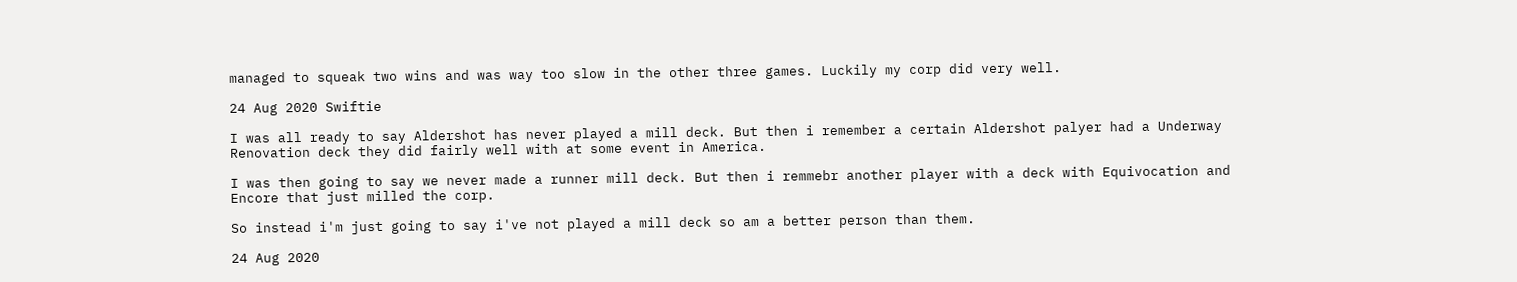managed to squeak two wins and was way too slow in the other three games. Luckily my corp did very well.

24 Aug 2020 Swiftie

I was all ready to say Aldershot has never played a mill deck. But then i remember a certain Aldershot palyer had a Underway Renovation deck they did fairly well with at some event in America.

I was then going to say we never made a runner mill deck. But then i remmebr another player with a deck with Equivocation and Encore that just milled the corp.

So instead i'm just going to say i've not played a mill deck so am a better person than them.

24 Aug 2020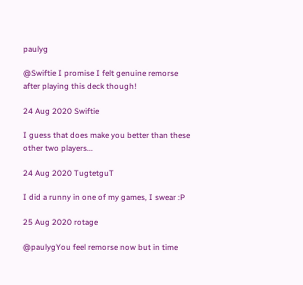paulyg

@Swiftie I promise I felt genuine remorse after playing this deck though!

24 Aug 2020 Swiftie

I guess that does make you better than these other two players...

24 Aug 2020 TugtetguT

I did a runny in one of my games, I swear :P

25 Aug 2020 rotage

@paulygYou feel remorse now but in time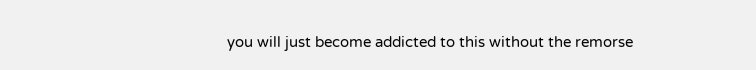you will just become addicted to this without the remorse